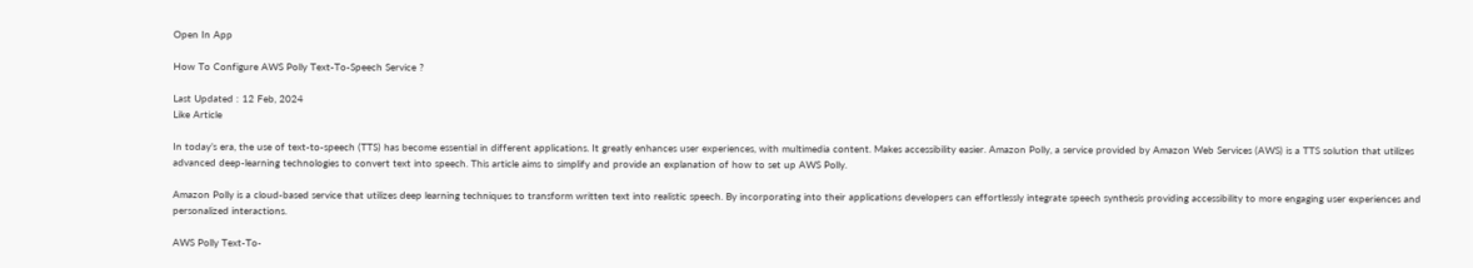Open In App

How To Configure AWS Polly Text-To-Speech Service ?

Last Updated : 12 Feb, 2024
Like Article

In today’s era, the use of text-to-speech (TTS) has become essential in different applications. It greatly enhances user experiences, with multimedia content. Makes accessibility easier. Amazon Polly, a service provided by Amazon Web Services (AWS) is a TTS solution that utilizes advanced deep-learning technologies to convert text into speech. This article aims to simplify and provide an explanation of how to set up AWS Polly.

Amazon Polly is a cloud-based service that utilizes deep learning techniques to transform written text into realistic speech. By incorporating into their applications developers can effortlessly integrate speech synthesis providing accessibility to more engaging user experiences and personalized interactions.

AWS Polly Text-To-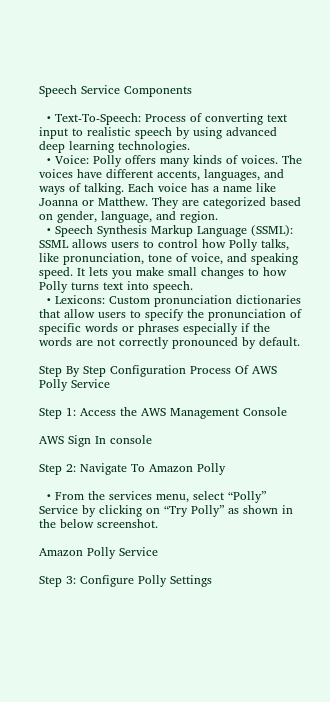Speech Service Components

  • Text-To-Speech: Process of converting text input to realistic speech by using advanced deep learning technologies.
  • Voice: Polly offers many kinds of voices. The voices have different accents, languages, and ways of talking. Each voice has a name like Joanna or Matthew. They are categorized based on gender, language, and region.
  • Speech Synthesis Markup Language (SSML): SSML allows users to control how Polly talks, like pronunciation, tone of voice, and speaking speed. It lets you make small changes to how Polly turns text into speech.
  • Lexicons: Custom pronunciation dictionaries that allow users to specify the pronunciation of specific words or phrases especially if the words are not correctly pronounced by default.

Step By Step Configuration Process Of AWS Polly Service

Step 1: Access the AWS Management Console

AWS Sign In console

Step 2: Navigate To Amazon Polly

  • From the services menu, select “Polly” Service by clicking on “Try Polly” as shown in the below screenshot.

Amazon Polly Service

Step 3: Configure Polly Settings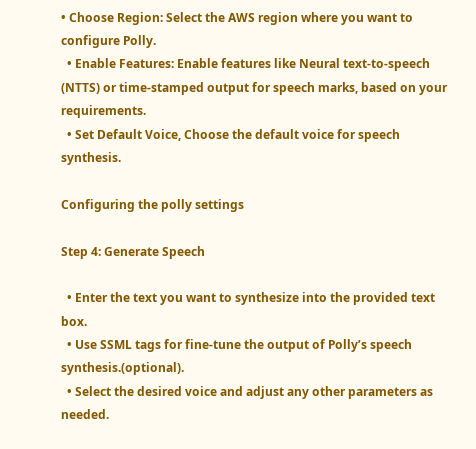• Choose Region: Select the AWS region where you want to configure Polly.
  • Enable Features: Enable features like Neural text-to-speech (NTTS) or time-stamped output for speech marks, based on your requirements.
  • Set Default Voice, Choose the default voice for speech synthesis.

Configuring the polly settings

Step 4: Generate Speech

  • Enter the text you want to synthesize into the provided text box.
  • Use SSML tags for fine-tune the output of Polly’s speech synthesis.(optional).
  • Select the desired voice and adjust any other parameters as needed.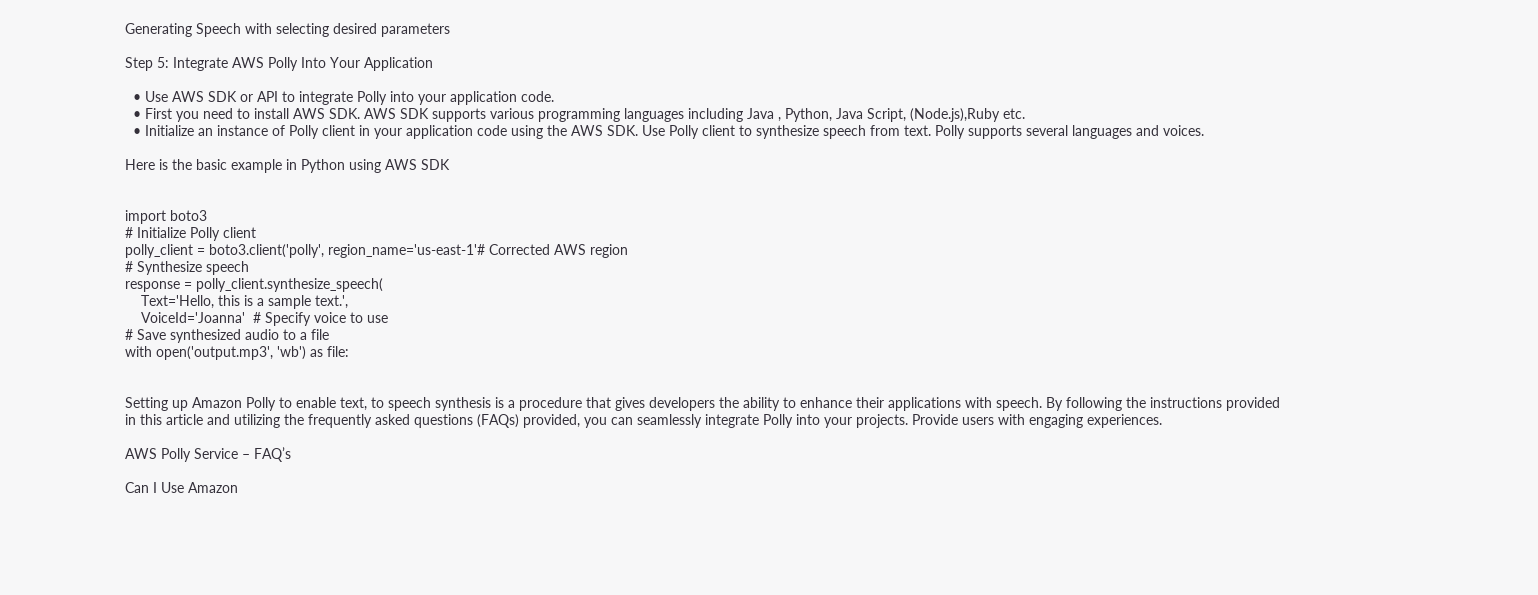Generating Speech with selecting desired parameters

Step 5: Integrate AWS Polly Into Your Application

  • Use AWS SDK or API to integrate Polly into your application code.
  • First you need to install AWS SDK. AWS SDK supports various programming languages including Java , Python, Java Script, (Node.js),Ruby etc.
  • Initialize an instance of Polly client in your application code using the AWS SDK. Use Polly client to synthesize speech from text. Polly supports several languages and voices.

Here is the basic example in Python using AWS SDK


import boto3
# Initialize Polly client
polly_client = boto3.client('polly', region_name='us-east-1'# Corrected AWS region
# Synthesize speech
response = polly_client.synthesize_speech(
    Text='Hello, this is a sample text.',
    VoiceId='Joanna'  # Specify voice to use
# Save synthesized audio to a file
with open('output.mp3', 'wb') as file:


Setting up Amazon Polly to enable text, to speech synthesis is a procedure that gives developers the ability to enhance their applications with speech. By following the instructions provided in this article and utilizing the frequently asked questions (FAQs) provided, you can seamlessly integrate Polly into your projects. Provide users with engaging experiences.

AWS Polly Service – FAQ’s

Can I Use Amazon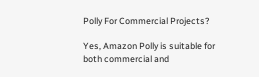Polly For Commercial Projects?

Yes, Amazon Polly is suitable for both commercial and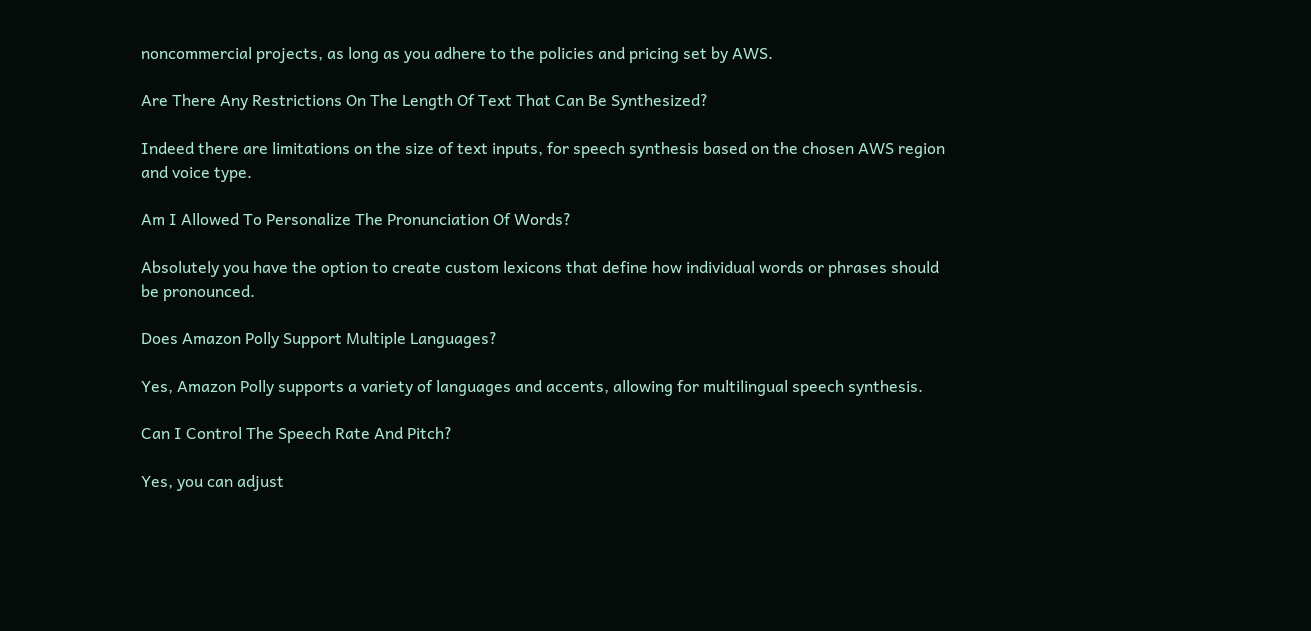noncommercial projects, as long as you adhere to the policies and pricing set by AWS.

Are There Any Restrictions On The Length Of Text That Can Be Synthesized?

Indeed there are limitations on the size of text inputs, for speech synthesis based on the chosen AWS region and voice type.

Am I Allowed To Personalize The Pronunciation Of Words?

Absolutely you have the option to create custom lexicons that define how individual words or phrases should be pronounced.

Does Amazon Polly Support Multiple Languages?

Yes, Amazon Polly supports a variety of languages and accents, allowing for multilingual speech synthesis.

Can I Control The Speech Rate And Pitch?

Yes, you can adjust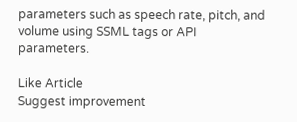parameters such as speech rate, pitch, and volume using SSML tags or API parameters.

Like Article
Suggest improvement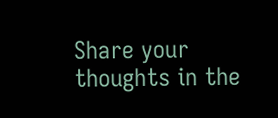Share your thoughts in the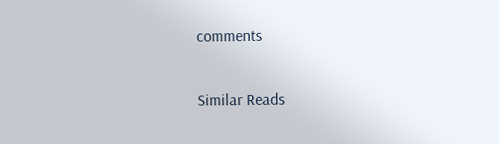comments

Similar Reads